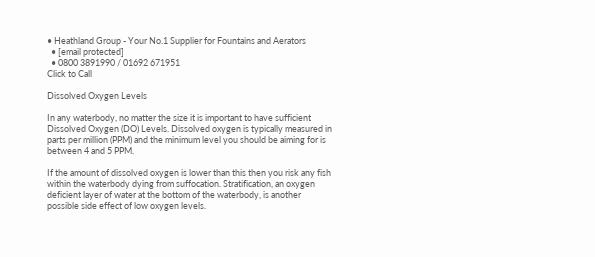• Heathland Group - Your No.1 Supplier for Fountains and Aerators
  • [email protected]
  • 0800 3891990 / 01692 671951
Click to Call

Dissolved Oxygen Levels

In any waterbody, no matter the size it is important to have sufficient Dissolved Oxygen (DO) Levels. Dissolved oxygen is typically measured in parts per million (PPM) and the minimum level you should be aiming for is between 4 and 5 PPM.

If the amount of dissolved oxygen is lower than this then you risk any fish within the waterbody dying from suffocation. Stratification, an oxygen deficient layer of water at the bottom of the waterbody, is another possible side effect of low oxygen levels.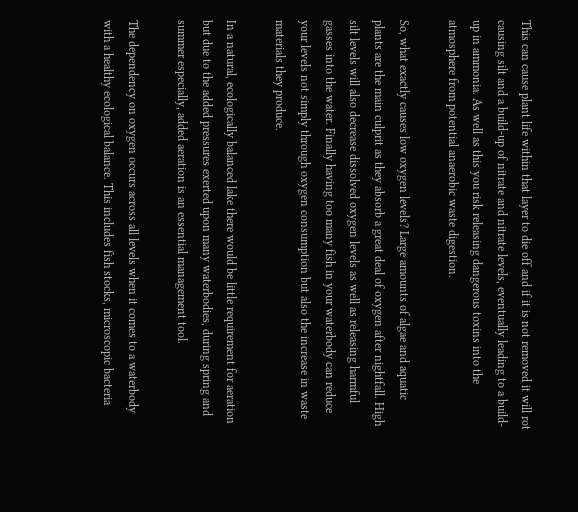This can cause plant life within that layer to die off and if it is not removed it will rot causing silt and a build-up of nitrate and nitrate levels, eventually leading to a build-up in ammonia. As well as this you risk releasing dangerous toxins into the atmosphere from potential anaerobic waste digestion.

So, what exactly causes low oxygen levels? Large amounts of algae and aquatic plants are the main culprit as they absorb a great deal of oxygen after nightfall. High silt levels will also decrease dissolved oxygen levels as well as releasing harmful gasses into the water. Finally having too many fish in your waterbody can reduce your levels not simply through oxygen consumption but also the increase in waste materials they produce.

In a natural, ecologically balanced lake there would be little requirement for aeration but due to the added pressures exerted upon many waterbodies, during spring and summer especially, added aeration is an essential management tool.

The dependency on oxygen occurs across all levels when it comes to a waterbody with a healthy ecological balance. This includes fish stocks, microscopic bacteria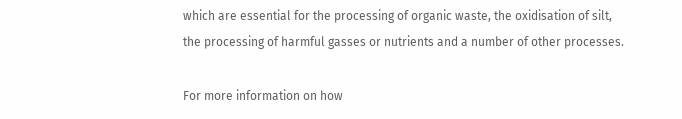which are essential for the processing of organic waste, the oxidisation of silt, the processing of harmful gasses or nutrients and a number of other processes.

For more information on how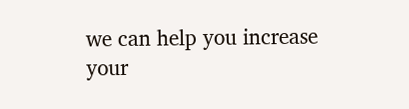we can help you increase your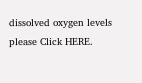dissolved oxygen levels please Click HERE.